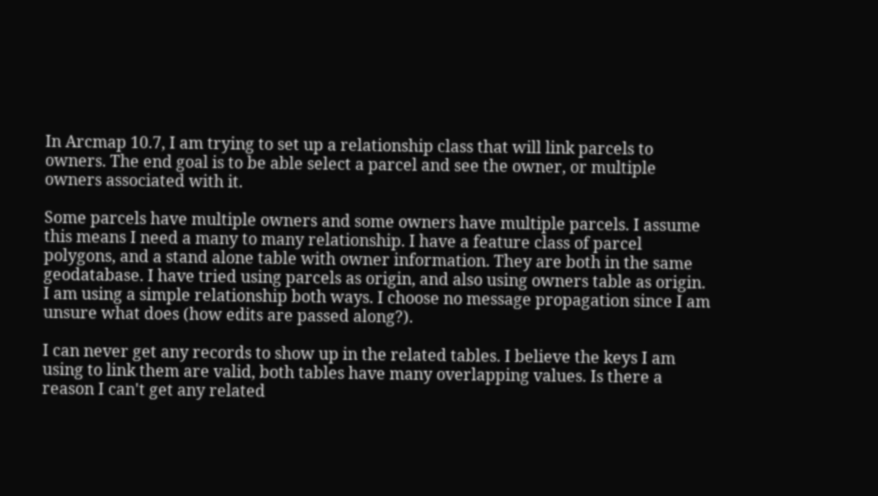In Arcmap 10.7, I am trying to set up a relationship class that will link parcels to owners. The end goal is to be able select a parcel and see the owner, or multiple owners associated with it.

Some parcels have multiple owners and some owners have multiple parcels. I assume this means I need a many to many relationship. I have a feature class of parcel polygons, and a stand alone table with owner information. They are both in the same geodatabase. I have tried using parcels as origin, and also using owners table as origin. I am using a simple relationship both ways. I choose no message propagation since I am unsure what does (how edits are passed along?).

I can never get any records to show up in the related tables. I believe the keys I am using to link them are valid, both tables have many overlapping values. Is there a reason I can't get any related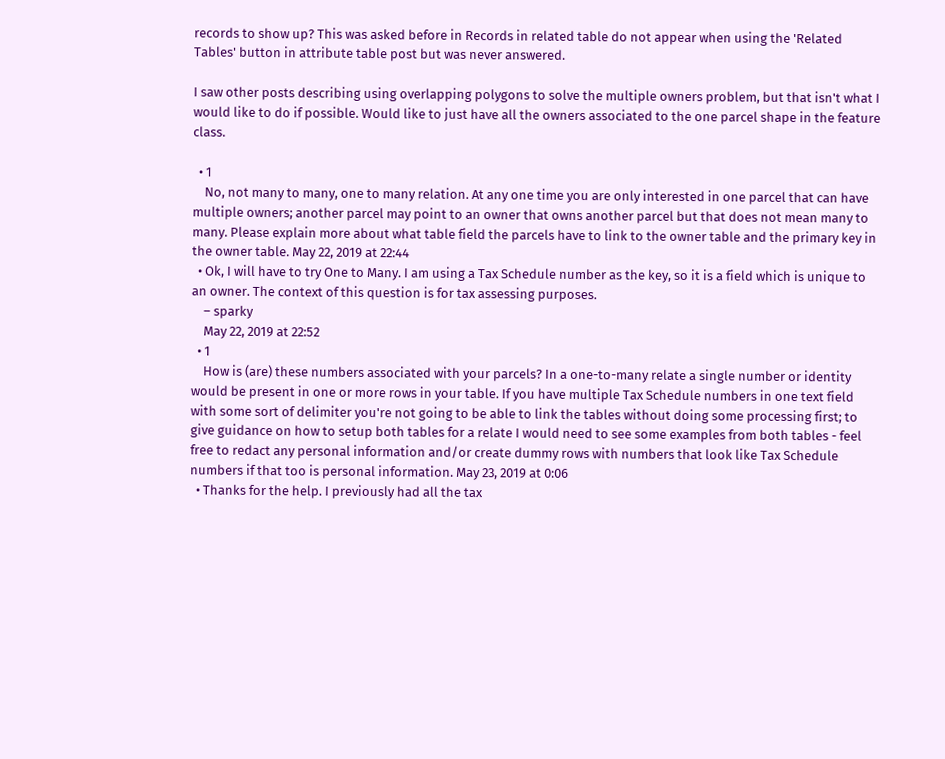records to show up? This was asked before in Records in related table do not appear when using the 'Related Tables' button in attribute table post but was never answered.

I saw other posts describing using overlapping polygons to solve the multiple owners problem, but that isn't what I would like to do if possible. Would like to just have all the owners associated to the one parcel shape in the feature class.

  • 1
    No, not many to many, one to many relation. At any one time you are only interested in one parcel that can have multiple owners; another parcel may point to an owner that owns another parcel but that does not mean many to many. Please explain more about what table field the parcels have to link to the owner table and the primary key in the owner table. May 22, 2019 at 22:44
  • Ok, I will have to try One to Many. I am using a Tax Schedule number as the key, so it is a field which is unique to an owner. The context of this question is for tax assessing purposes.
    – sparky
    May 22, 2019 at 22:52
  • 1
    How is (are) these numbers associated with your parcels? In a one-to-many relate a single number or identity would be present in one or more rows in your table. If you have multiple Tax Schedule numbers in one text field with some sort of delimiter you're not going to be able to link the tables without doing some processing first; to give guidance on how to setup both tables for a relate I would need to see some examples from both tables - feel free to redact any personal information and/or create dummy rows with numbers that look like Tax Schedule numbers if that too is personal information. May 23, 2019 at 0:06
  • Thanks for the help. I previously had all the tax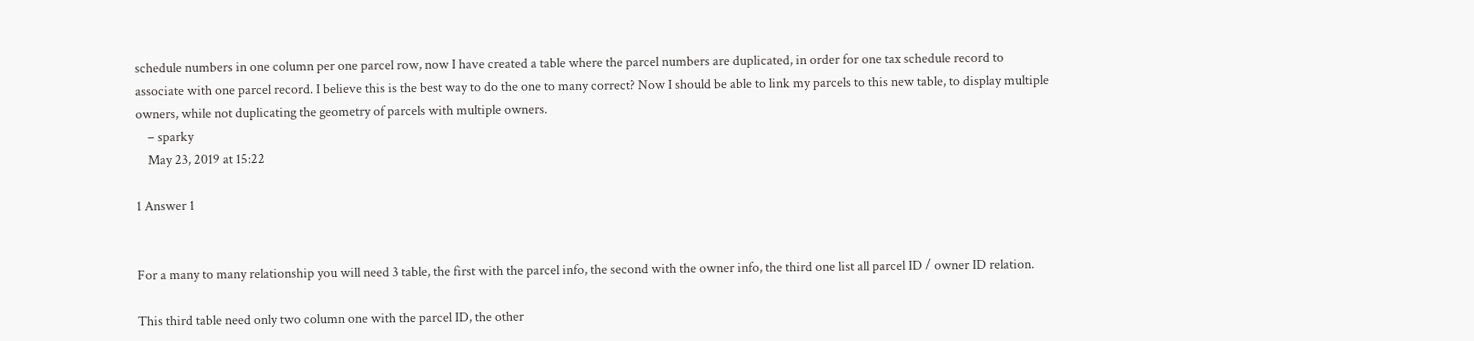schedule numbers in one column per one parcel row, now I have created a table where the parcel numbers are duplicated, in order for one tax schedule record to associate with one parcel record. I believe this is the best way to do the one to many correct? Now I should be able to link my parcels to this new table, to display multiple owners, while not duplicating the geometry of parcels with multiple owners.
    – sparky
    May 23, 2019 at 15:22

1 Answer 1


For a many to many relationship you will need 3 table, the first with the parcel info, the second with the owner info, the third one list all parcel ID / owner ID relation.

This third table need only two column one with the parcel ID, the other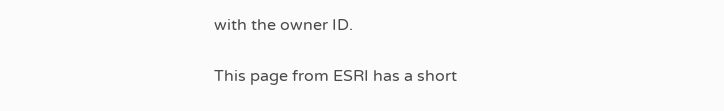with the owner ID.

This page from ESRI has a short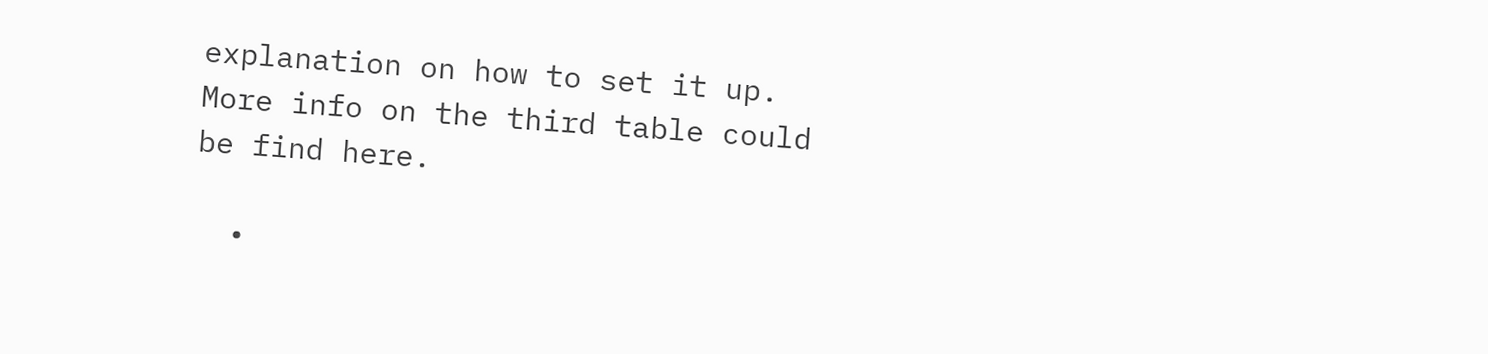explanation on how to set it up. More info on the third table could be find here.

  •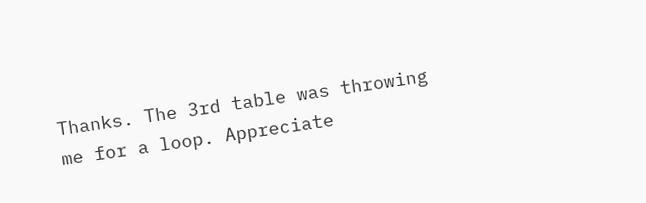Thanks. The 3rd table was throwing me for a loop. Appreciate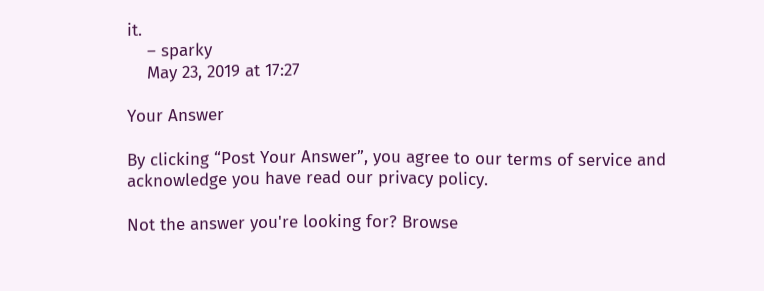it.
    – sparky
    May 23, 2019 at 17:27

Your Answer

By clicking “Post Your Answer”, you agree to our terms of service and acknowledge you have read our privacy policy.

Not the answer you're looking for? Browse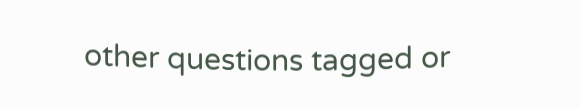other questions tagged or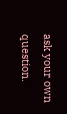ask your own question.